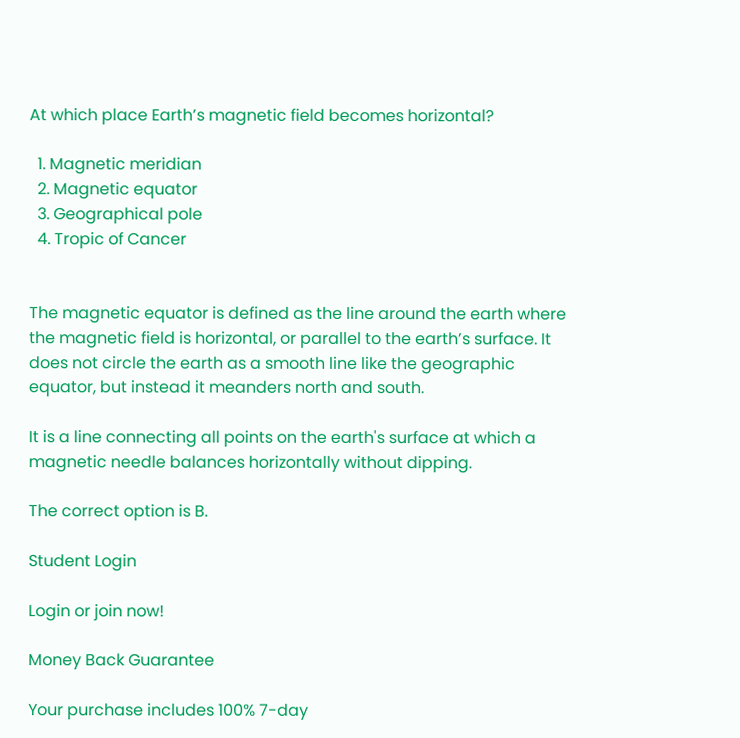At which place Earth’s magnetic field becomes horizontal?

  1. Magnetic meridian
  2. Magnetic equator
  3. Geographical pole
  4. Tropic of Cancer


The magnetic equator is defined as the line around the earth where the magnetic field is horizontal, or parallel to the earth’s surface. It does not circle the earth as a smooth line like the geographic equator, but instead it meanders north and south.

It is a line connecting all points on the earth's surface at which a magnetic needle balances horizontally without dipping.

The correct option is B.

Student Login

Login or join now!

Money Back Guarantee

Your purchase includes 100% 7-day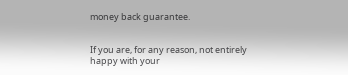money back guarantee.


If you are, for any reason, not entirely happy with your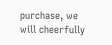purchase, we will cheerfully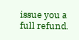issue you a full refund.